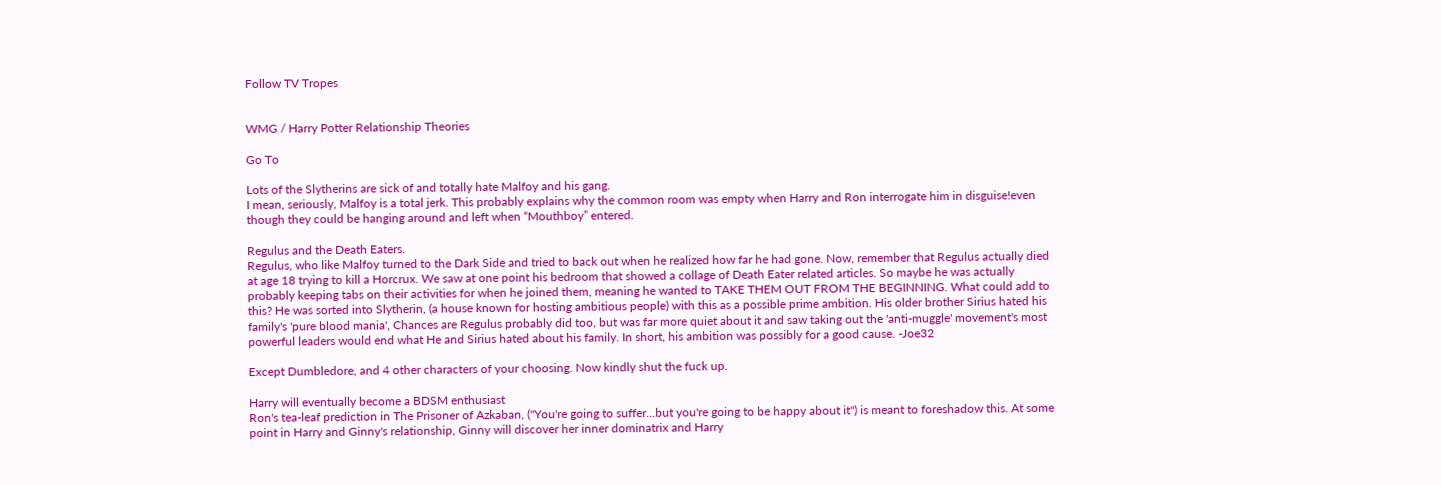Follow TV Tropes


WMG / Harry Potter Relationship Theories

Go To

Lots of the Slytherins are sick of and totally hate Malfoy and his gang.
I mean, seriously, Malfoy is a total jerk. This probably explains why the common room was empty when Harry and Ron interrogate him in disguise!even though they could be hanging around and left when “Mouthboy” entered.

Regulus and the Death Eaters.
Regulus, who like Malfoy turned to the Dark Side and tried to back out when he realized how far he had gone. Now, remember that Regulus actually died at age 18 trying to kill a Horcrux. We saw at one point his bedroom that showed a collage of Death Eater related articles. So maybe he was actually probably keeping tabs on their activities for when he joined them, meaning he wanted to TAKE THEM OUT FROM THE BEGINNING. What could add to this? He was sorted into Slytherin, (a house known for hosting ambitious people) with this as a possible prime ambition. His older brother Sirius hated his family's 'pure blood mania', Chances are Regulus probably did too, but was far more quiet about it and saw taking out the 'anti-muggle' movement's most powerful leaders would end what He and Sirius hated about his family. In short, his ambition was possibly for a good cause. -Joe32

Except Dumbledore, and 4 other characters of your choosing. Now kindly shut the fuck up.

Harry will eventually become a BDSM enthusiast
Ron's tea-leaf prediction in The Prisoner of Azkaban, ("You're going to suffer...but you're going to be happy about it") is meant to foreshadow this. At some point in Harry and Ginny's relationship, Ginny will discover her inner dominatrix and Harry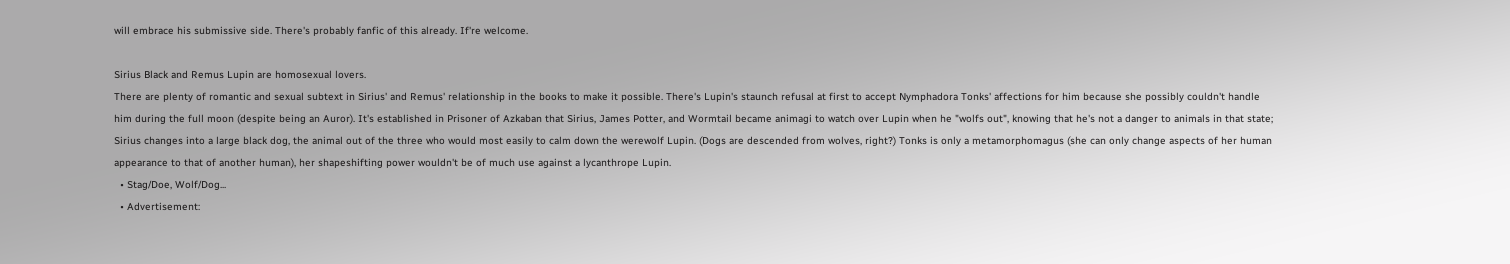will embrace his submissive side. There's probably fanfic of this already. If're welcome.

Sirius Black and Remus Lupin are homosexual lovers.
There are plenty of romantic and sexual subtext in Sirius' and Remus' relationship in the books to make it possible. There's Lupin's staunch refusal at first to accept Nymphadora Tonks' affections for him because she possibly couldn't handle him during the full moon (despite being an Auror). It's established in Prisoner of Azkaban that Sirius, James Potter, and Wormtail became animagi to watch over Lupin when he "wolfs out", knowing that he's not a danger to animals in that state; Sirius changes into a large black dog, the animal out of the three who would most easily to calm down the werewolf Lupin. (Dogs are descended from wolves, right?) Tonks is only a metamorphomagus (she can only change aspects of her human appearance to that of another human), her shapeshifting power wouldn't be of much use against a lycanthrope Lupin.
  • Stag/Doe, Wolf/Dog...
  • Advertisement: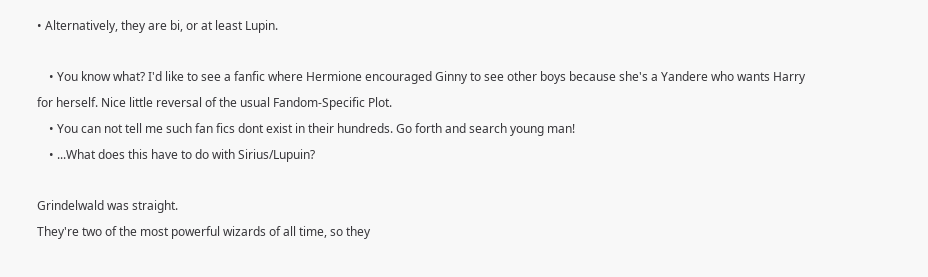• Alternatively, they are bi, or at least Lupin.

    • You know what? I'd like to see a fanfic where Hermione encouraged Ginny to see other boys because she's a Yandere who wants Harry for herself. Nice little reversal of the usual Fandom-Specific Plot.
    • You can not tell me such fan fics dont exist in their hundreds. Go forth and search young man!
    • ...What does this have to do with Sirius/Lupuin?

Grindelwald was straight.
They're two of the most powerful wizards of all time, so they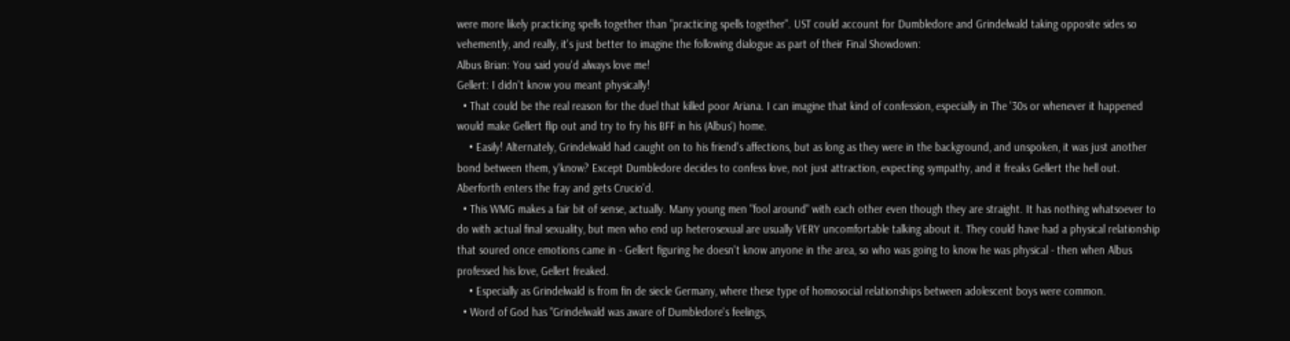were more likely practicing spells together than "practicing spells together". UST could account for Dumbledore and Grindelwald taking opposite sides so vehemently, and really, it's just better to imagine the following dialogue as part of their Final Showdown:
Albus Brian: You said you'd always love me!
Gellert: I didn't know you meant physically!
  • That could be the real reason for the duel that killed poor Ariana. I can imagine that kind of confession, especially in The '30s or whenever it happened would make Gellert flip out and try to fry his BFF in his (Albus') home.
    • Easily! Alternately, Grindelwald had caught on to his friend's affections, but as long as they were in the background, and unspoken, it was just another bond between them, y'know? Except Dumbledore decides to confess love, not just attraction, expecting sympathy, and it freaks Gellert the hell out. Aberforth enters the fray and gets Crucio'd.
  • This WMG makes a fair bit of sense, actually. Many young men "fool around" with each other even though they are straight. It has nothing whatsoever to do with actual final sexuality, but men who end up heterosexual are usually VERY uncomfortable talking about it. They could have had a physical relationship that soured once emotions came in - Gellert figuring he doesn't know anyone in the area, so who was going to know he was physical - then when Albus professed his love, Gellert freaked.
    • Especially as Grindelwald is from fin de siecle Germany, where these type of homosocial relationships between adolescent boys were common.
  • Word of God has "Grindelwald was aware of Dumbledore's feelings,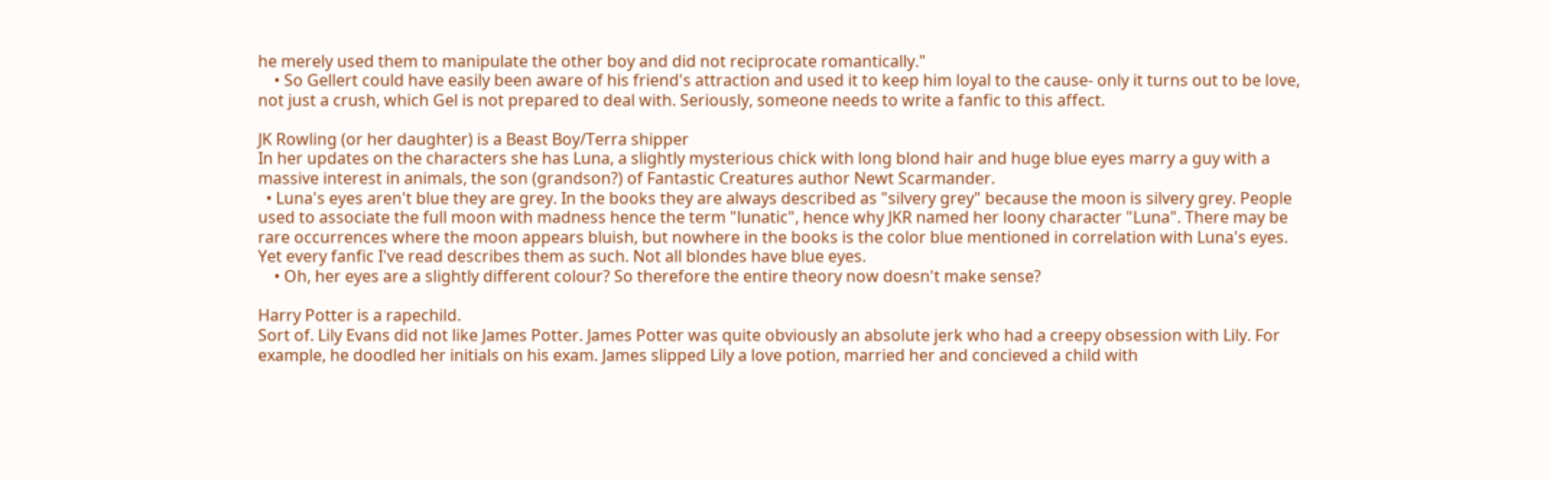he merely used them to manipulate the other boy and did not reciprocate romantically."
    • So Gellert could have easily been aware of his friend's attraction and used it to keep him loyal to the cause- only it turns out to be love, not just a crush, which Gel is not prepared to deal with. Seriously, someone needs to write a fanfic to this affect.

JK Rowling (or her daughter) is a Beast Boy/Terra shipper
In her updates on the characters she has Luna, a slightly mysterious chick with long blond hair and huge blue eyes marry a guy with a massive interest in animals, the son (grandson?) of Fantastic Creatures author Newt Scarmander.
  • Luna's eyes aren't blue they are grey. In the books they are always described as "silvery grey" because the moon is silvery grey. People used to associate the full moon with madness hence the term "lunatic", hence why JKR named her loony character "Luna". There may be rare occurrences where the moon appears bluish, but nowhere in the books is the color blue mentioned in correlation with Luna's eyes. Yet every fanfic I've read describes them as such. Not all blondes have blue eyes.
    • Oh, her eyes are a slightly different colour? So therefore the entire theory now doesn't make sense?

Harry Potter is a rapechild.
Sort of. Lily Evans did not like James Potter. James Potter was quite obviously an absolute jerk who had a creepy obsession with Lily. For example, he doodled her initials on his exam. James slipped Lily a love potion, married her and concieved a child with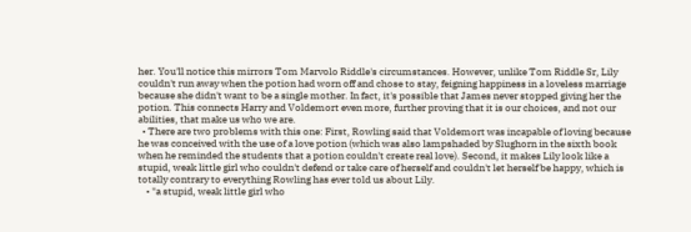her. You'll notice this mirrors Tom Marvolo Riddle's circumstances. However, unlike Tom Riddle Sr, Lily couldn't run away when the potion had worn off and chose to stay, feigning happiness in a loveless marriage because she didn't want to be a single mother. In fact, it's possible that James never stopped giving her the potion. This connects Harry and Voldemort even more, further proving that it is our choices, and not our abilities, that make us who we are.
  • There are two problems with this one: First, Rowling said that Voldemort was incapable of loving because he was conceived with the use of a love potion (which was also lampshaded by Slughorn in the sixth book when he reminded the students that a potion couldn't create real love). Second, it makes Lily look like a stupid, weak little girl who couldn't defend or take care of herself and couldn't let herself be happy, which is totally contrary to everything Rowling has ever told us about Lily.
    • "a stupid, weak little girl who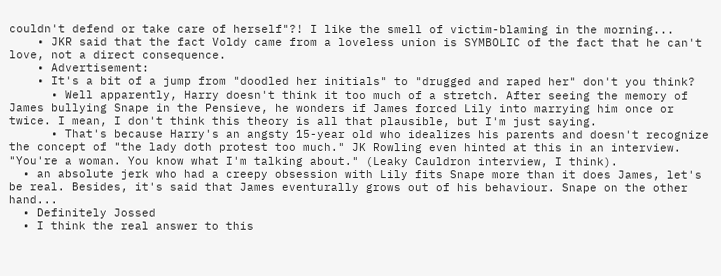couldn't defend or take care of herself"?! I like the smell of victim-blaming in the morning...
    • JKR said that the fact Voldy came from a loveless union is SYMBOLIC of the fact that he can't love, not a direct consequence.
    • Advertisement:
    • It's a bit of a jump from "doodled her initials" to "drugged and raped her" don't you think?
      • Well apparently, Harry doesn't think it too much of a stretch. After seeing the memory of James bullying Snape in the Pensieve, he wonders if James forced Lily into marrying him once or twice. I mean, I don't think this theory is all that plausible, but I'm just saying.
      • That's because Harry's an angsty 15-year old who idealizes his parents and doesn't recognize the concept of "the lady doth protest too much." JK Rowling even hinted at this in an interview. "You're a woman. You know what I'm talking about." (Leaky Cauldron interview, I think).
  • an absolute jerk who had a creepy obsession with Lily fits Snape more than it does James, let's be real. Besides, it's said that James eventurally grows out of his behaviour. Snape on the other hand...
  • Definitely Jossed
  • I think the real answer to this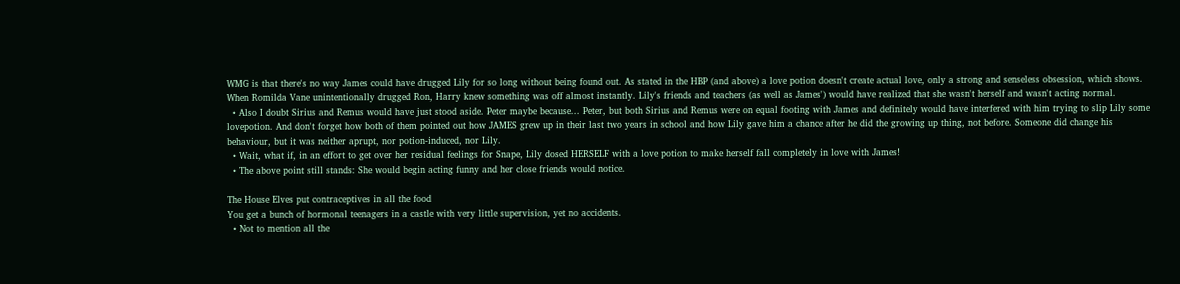WMG is that there's no way James could have drugged Lily for so long without being found out. As stated in the HBP (and above) a love potion doesn't create actual love, only a strong and senseless obsession, which shows. When Romilda Vane unintentionally drugged Ron, Harry knew something was off almost instantly. Lily's friends and teachers (as well as James') would have realized that she wasn't herself and wasn't acting normal.
  • Also I doubt Sirius and Remus would have just stood aside. Peter maybe because... Peter, but both Sirius and Remus were on equal footing with James and definitely would have interfered with him trying to slip Lily some lovepotion. And don't forget how both of them pointed out how JAMES grew up in their last two years in school and how Lily gave him a chance after he did the growing up thing, not before. Someone did change his behaviour, but it was neither aprupt, nor potion-induced, nor Lily.
  • Wait, what if, in an effort to get over her residual feelings for Snape, Lily dosed HERSELF with a love potion to make herself fall completely in love with James!
  • The above point still stands: She would begin acting funny and her close friends would notice.

The House Elves put contraceptives in all the food
You get a bunch of hormonal teenagers in a castle with very little supervision, yet no accidents.
  • Not to mention all the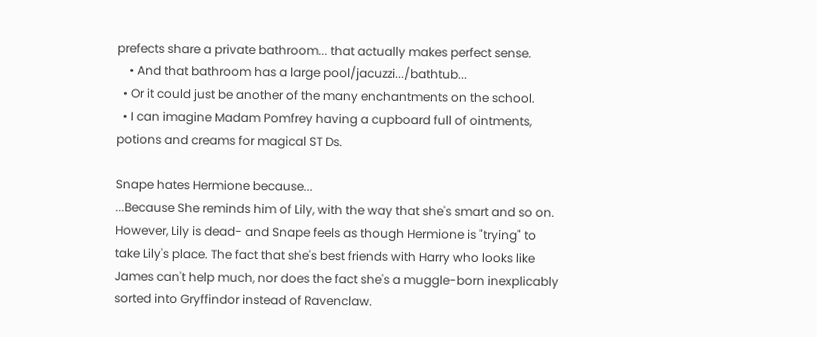prefects share a private bathroom... that actually makes perfect sense.
    • And that bathroom has a large pool/jacuzzi.../bathtub...
  • Or it could just be another of the many enchantments on the school.
  • I can imagine Madam Pomfrey having a cupboard full of ointments, potions and creams for magical ST Ds.

Snape hates Hermione because...
...Because She reminds him of Lily, with the way that she's smart and so on. However, Lily is dead- and Snape feels as though Hermione is "trying" to take Lily's place. The fact that she's best friends with Harry who looks like James can't help much, nor does the fact she's a muggle-born inexplicably sorted into Gryffindor instead of Ravenclaw.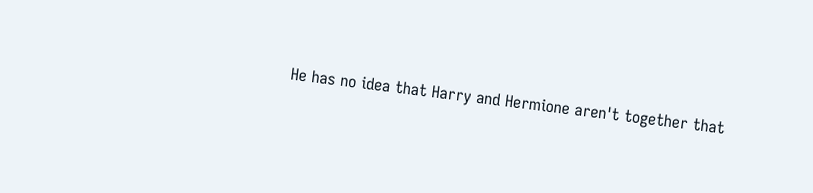He has no idea that Harry and Hermione aren't together that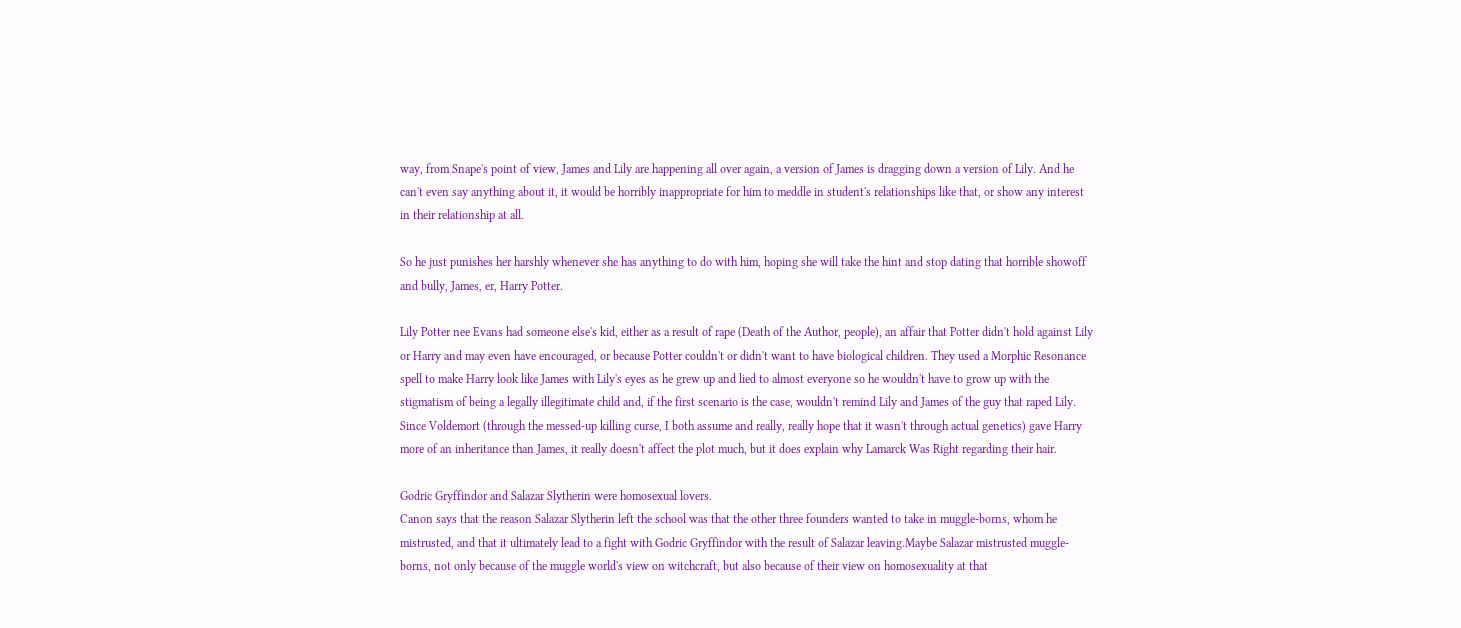way, from Snape's point of view, James and Lily are happening all over again, a version of James is dragging down a version of Lily. And he can't even say anything about it, it would be horribly inappropriate for him to meddle in student's relationships like that, or show any interest in their relationship at all.

So he just punishes her harshly whenever she has anything to do with him, hoping she will take the hint and stop dating that horrible showoff and bully, James, er, Harry Potter.

Lily Potter nee Evans had someone else's kid, either as a result of rape (Death of the Author, people), an affair that Potter didn't hold against Lily or Harry and may even have encouraged, or because Potter couldn't or didn't want to have biological children. They used a Morphic Resonance spell to make Harry look like James with Lily's eyes as he grew up and lied to almost everyone so he wouldn't have to grow up with the stigmatism of being a legally illegitimate child and, if the first scenario is the case, wouldn't remind Lily and James of the guy that raped Lily. Since Voldemort (through the messed-up killing curse, I both assume and really, really hope that it wasn't through actual genetics) gave Harry more of an inheritance than James, it really doesn't affect the plot much, but it does explain why Lamarck Was Right regarding their hair.

Godric Gryffindor and Salazar Slytherin were homosexual lovers.
Canon says that the reason Salazar Slytherin left the school was that the other three founders wanted to take in muggle-borns, whom he mistrusted, and that it ultimately lead to a fight with Godric Gryffindor with the result of Salazar leaving.Maybe Salazar mistrusted muggle-borns, not only because of the muggle world's view on witchcraft, but also because of their view on homosexuality at that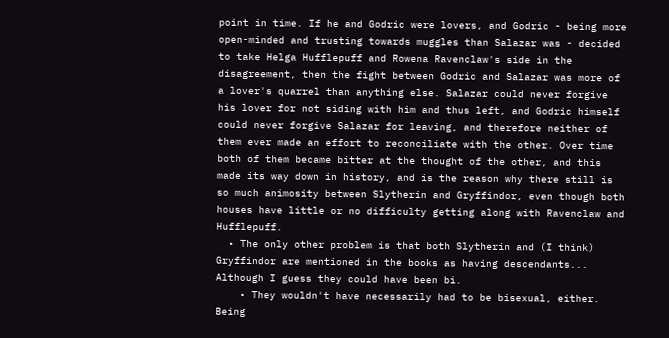point in time. If he and Godric were lovers, and Godric - being more open-minded and trusting towards muggles than Salazar was - decided to take Helga Hufflepuff and Rowena Ravenclaw's side in the disagreement, then the fight between Godric and Salazar was more of a lover's quarrel than anything else. Salazar could never forgive his lover for not siding with him and thus left, and Godric himself could never forgive Salazar for leaving, and therefore neither of them ever made an effort to reconciliate with the other. Over time both of them became bitter at the thought of the other, and this made its way down in history, and is the reason why there still is so much animosity between Slytherin and Gryffindor, even though both houses have little or no difficulty getting along with Ravenclaw and Hufflepuff.
  • The only other problem is that both Slytherin and (I think) Gryffindor are mentioned in the books as having descendants... Although I guess they could have been bi.
    • They wouldn't have necessarily had to be bisexual, either. Being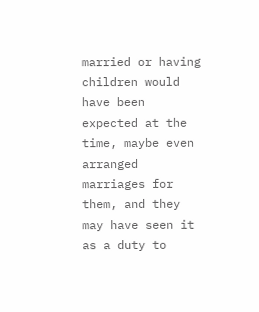married or having children would have been expected at the time, maybe even arranged marriages for them, and they may have seen it as a duty to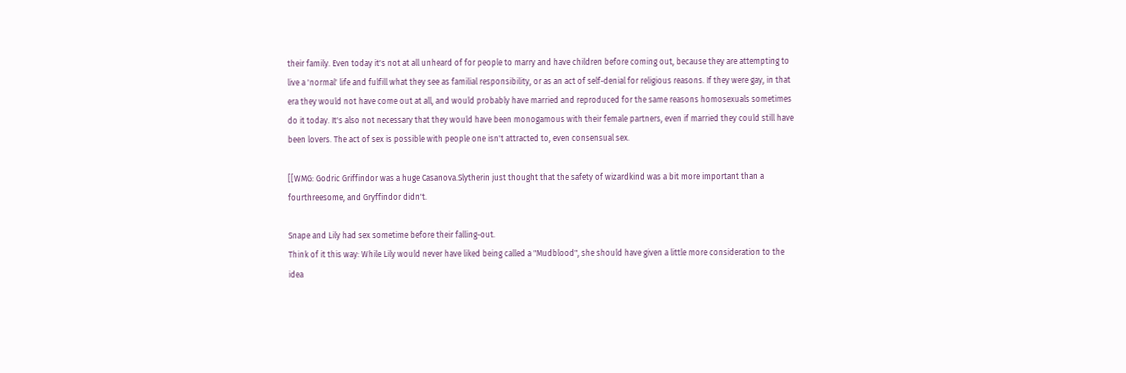their family. Even today it's not at all unheard of for people to marry and have children before coming out, because they are attempting to live a 'normal' life and fulfill what they see as familial responsibility, or as an act of self-denial for religious reasons. If they were gay, in that era they would not have come out at all, and would probably have married and reproduced for the same reasons homosexuals sometimes do it today. It's also not necessary that they would have been monogamous with their female partners, even if married they could still have been lovers. The act of sex is possible with people one isn't attracted to, even consensual sex.

[[WMG: Godric Griffindor was a huge Casanova.Slytherin just thought that the safety of wizardkind was a bit more important than a fourthreesome, and Gryffindor didn't.

Snape and Lily had sex sometime before their falling-out.
Think of it this way: While Lily would never have liked being called a "Mudblood", she should have given a little more consideration to the idea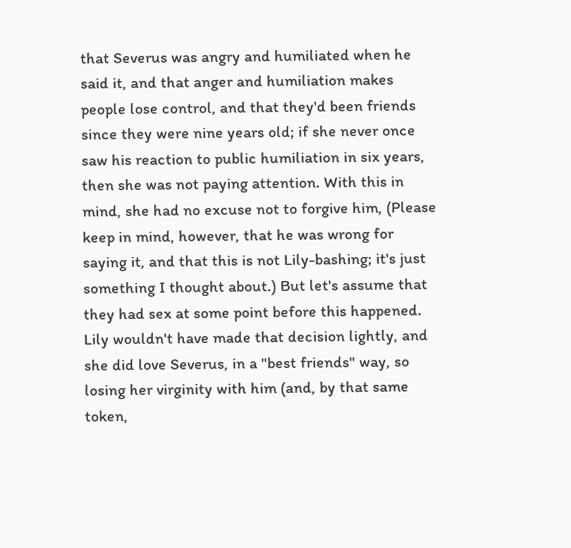that Severus was angry and humiliated when he said it, and that anger and humiliation makes people lose control, and that they'd been friends since they were nine years old; if she never once saw his reaction to public humiliation in six years, then she was not paying attention. With this in mind, she had no excuse not to forgive him, (Please keep in mind, however, that he was wrong for saying it, and that this is not Lily-bashing; it's just something I thought about.) But let's assume that they had sex at some point before this happened. Lily wouldn't have made that decision lightly, and she did love Severus, in a "best friends" way, so losing her virginity with him (and, by that same token,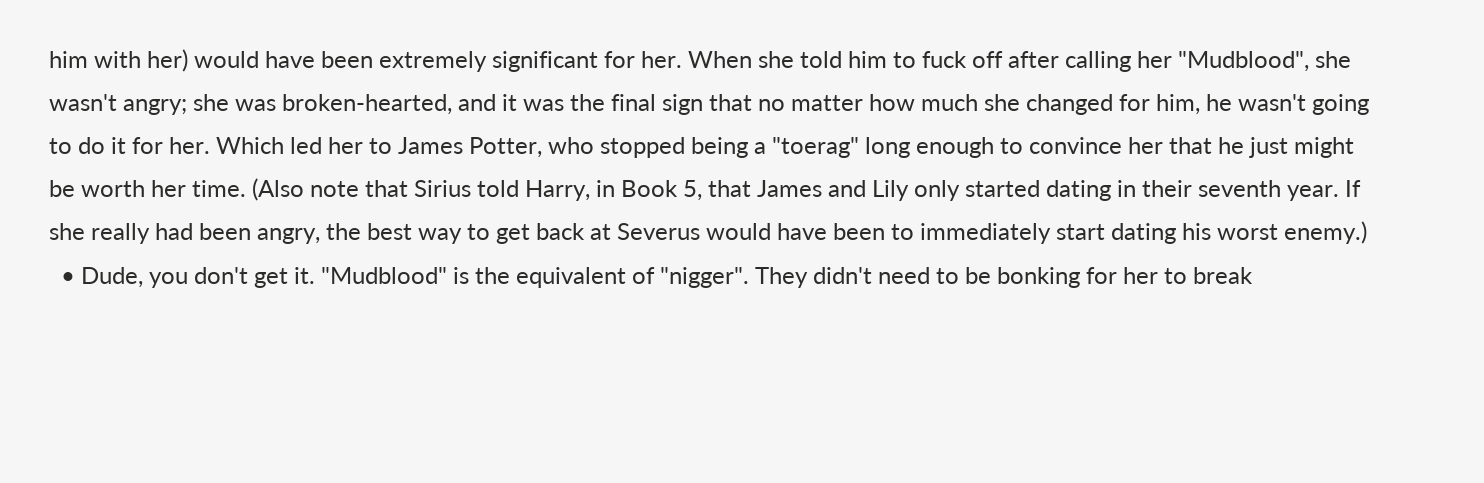him with her) would have been extremely significant for her. When she told him to fuck off after calling her "Mudblood", she wasn't angry; she was broken-hearted, and it was the final sign that no matter how much she changed for him, he wasn't going to do it for her. Which led her to James Potter, who stopped being a "toerag" long enough to convince her that he just might be worth her time. (Also note that Sirius told Harry, in Book 5, that James and Lily only started dating in their seventh year. If she really had been angry, the best way to get back at Severus would have been to immediately start dating his worst enemy.)
  • Dude, you don't get it. "Mudblood" is the equivalent of "nigger". They didn't need to be bonking for her to break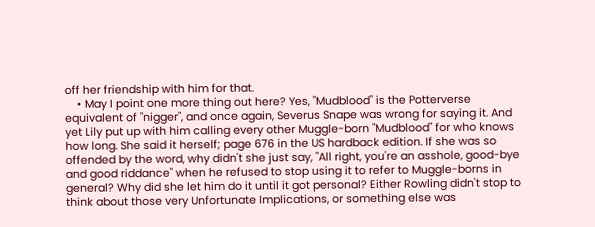off her friendship with him for that.
    • May I point one more thing out here? Yes, "Mudblood" is the Potterverse equivalent of "nigger", and once again, Severus Snape was wrong for saying it. And yet Lily put up with him calling every other Muggle-born "Mudblood" for who knows how long. She said it herself; page 676 in the US hardback edition. If she was so offended by the word, why didn't she just say, "All right, you're an asshole, good-bye and good riddance" when he refused to stop using it to refer to Muggle-borns in general? Why did she let him do it until it got personal? Either Rowling didn't stop to think about those very Unfortunate Implications, or something else was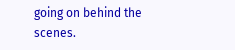going on behind the scenes.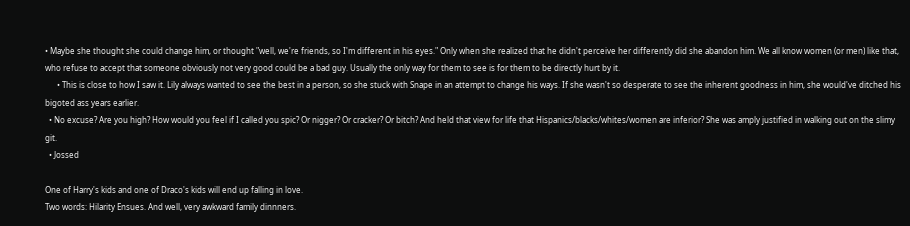• Maybe she thought she could change him, or thought "well, we're friends, so I'm different in his eyes." Only when she realized that he didn't perceive her differently did she abandon him. We all know women (or men) like that, who refuse to accept that someone obviously not very good could be a bad guy. Usually the only way for them to see is for them to be directly hurt by it.
      • This is close to how I saw it. Lily always wanted to see the best in a person, so she stuck with Snape in an attempt to change his ways. If she wasn't so desperate to see the inherent goodness in him, she would've ditched his bigoted ass years earlier.
  • No excuse? Are you high? How would you feel if I called you spic? Or nigger? Or cracker? Or bitch? And held that view for life that Hispanics/blacks/whites/women are inferior? She was amply justified in walking out on the slimy git.
  • Jossed

One of Harry's kids and one of Draco's kids will end up falling in love.
Two words: Hilarity Ensues. And well, very awkward family dinnners.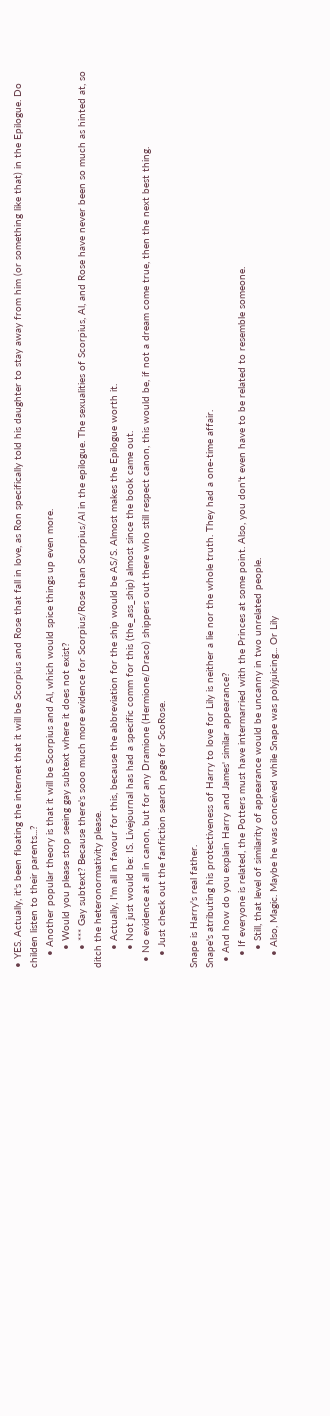• YES. Actually, it's been floating the internet that it will be Scorpius and Rose that fall in love, as Ron specifically told his daughter to stay away from him (or something like that) in the Epilogue. Do childen listen to their parents...?
    • Another popular theory is that it will be Scorpius and Al, which would spice things up even more.
      • Would you please stop seeing gay subtext where it does not exist?
      • *** Gay subtext? Because there's sooo much more evidence for Scorpius/Rose than Scorpius/Al in the epilogue. The sexualities of Scorpius, Al, and Rose have never been so much as hinted at, so ditch the heteronormativity please.
      • Actually, I'm all in favour for this, because the abbreviation for the ship would be AS/S. Almost makes the Epilogue worth it.
      • Not just would be: IS. Livejournal has had a specific comm for this (the_ass_ship) almost since the book came out.
  • No evidence at all in canon, but for any Dramione (Hermione/Draco) shippers out there who still respect canon, this would be, if not a dream come true, then the next best thing.
    • Just check out the fanfiction search page for ScoRose.

Snape is Harry's real father.
Snape's atributing his protectiveness of Harry to love for Lily is neither a lie nor the whole truth. They had a one-time affair.
  • And how do you explain Harry and James' similar appearance?
    • If everyone is related, the Potters must have intermarried with the Princes at some point. Also, you don't even have to be related to resemble someone.
      • Still, that level of similarity of appearance would be uncanny in two unrelated people.
    • Also, Magic. Maybe he was conceived while Snape was polyjuicing... Or Lily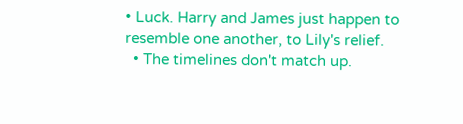• Luck. Harry and James just happen to resemble one another, to Lily's relief.
  • The timelines don't match up.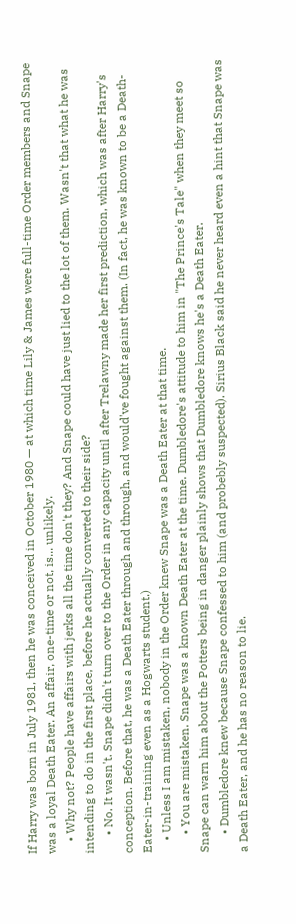If Harry was born in July 1981, then he was conceived in October 1980 — at which time Lily & James were full-time Order members and Snape was a loyal Death Eater. An affair, one-time or not, is... unlikely.
    • Why not? People have affairs with jerks all the time don't they? And Snape could have just lied to the lot of them. Wasn't that what he was intending to do in the first place, before he actually converted to their side?
      • No. It wasn't. Snape didn't turn over to the Order in any capacity until after Trelawny made her first prediction, which was after Harry's conception. Before that, he was a Death Eater through and through, and would've fought against them. (In fact, he was known to be a Death-Eater-in-training even as a Hogwarts student.)
    • Unless I am mistaken, nobody in the Order knew Snape was a Death Eater at that time.
      • You are mistaken. Snape was a known Death Eater at the time. Dumbledore's attitude to him in "The Prince's Tale" when they meet so Snape can warn him about the Potters being in danger plainly shows that Dumbledore knows he's a Death Eater.
      • Dumbledore knew because Snape confessed to him (and probebly suspected). Sirius Black said he never heard even a hint that Snape was a Death Eater, and he has no reason to lie.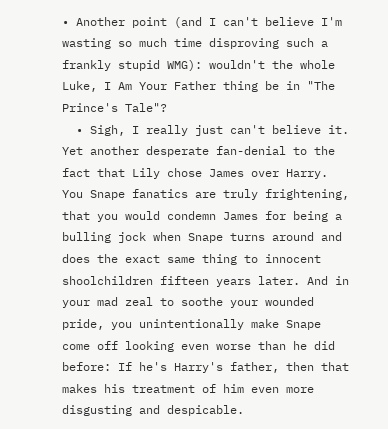• Another point (and I can't believe I'm wasting so much time disproving such a frankly stupid WMG): wouldn't the whole Luke, I Am Your Father thing be in "The Prince's Tale"?
  • Sigh, I really just can't believe it. Yet another desperate fan-denial to the fact that Lily chose James over Harry. You Snape fanatics are truly frightening, that you would condemn James for being a bulling jock when Snape turns around and does the exact same thing to innocent shoolchildren fifteen years later. And in your mad zeal to soothe your wounded pride, you unintentionally make Snape come off looking even worse than he did before: If he's Harry's father, then that makes his treatment of him even more disgusting and despicable.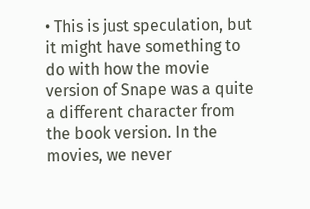• This is just speculation, but it might have something to do with how the movie version of Snape was a quite a different character from the book version. In the movies, we never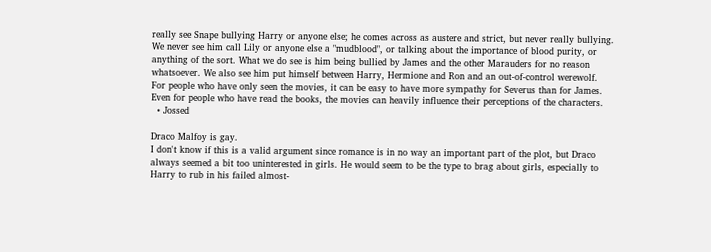really see Snape bullying Harry or anyone else; he comes across as austere and strict, but never really bullying. We never see him call Lily or anyone else a "mudblood", or talking about the importance of blood purity, or anything of the sort. What we do see is him being bullied by James and the other Marauders for no reason whatsoever. We also see him put himself between Harry, Hermione and Ron and an out-of-control werewolf. For people who have only seen the movies, it can be easy to have more sympathy for Severus than for James. Even for people who have read the books, the movies can heavily influence their perceptions of the characters.
  • Jossed

Draco Malfoy is gay.
I don't know if this is a valid argument since romance is in no way an important part of the plot, but Draco always seemed a bit too uninterested in girls. He would seem to be the type to brag about girls, especially to Harry to rub in his failed almost-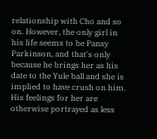relationship with Cho and so on. However, the only girl in his life seems to be Pansy Parkinson, and that's only because he brings her as his date to the Yule ball and she is implied to have crush on him. His feelings for her are otherwise portrayed as less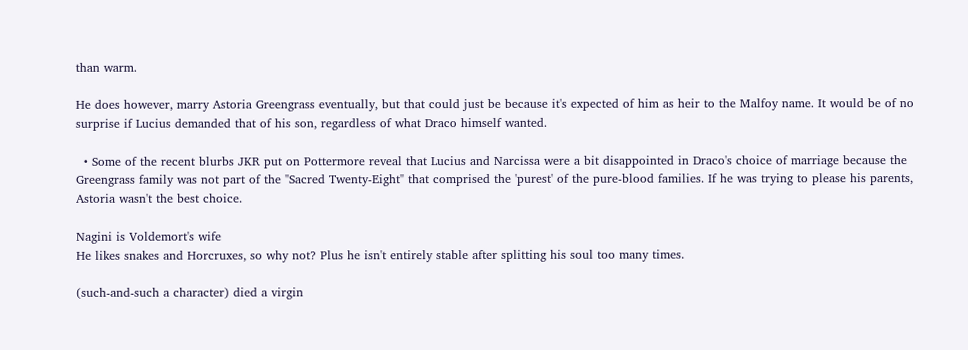than warm.

He does however, marry Astoria Greengrass eventually, but that could just be because it's expected of him as heir to the Malfoy name. It would be of no surprise if Lucius demanded that of his son, regardless of what Draco himself wanted.

  • Some of the recent blurbs JKR put on Pottermore reveal that Lucius and Narcissa were a bit disappointed in Draco's choice of marriage because the Greengrass family was not part of the "Sacred Twenty-Eight" that comprised the 'purest' of the pure-blood families. If he was trying to please his parents, Astoria wasn't the best choice.

Nagini is Voldemort's wife
He likes snakes and Horcruxes, so why not? Plus he isn't entirely stable after splitting his soul too many times.

(such-and-such a character) died a virgin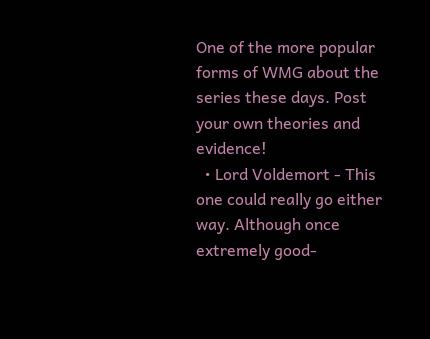One of the more popular forms of WMG about the series these days. Post your own theories and evidence!
  • Lord Voldemort - This one could really go either way. Although once extremely good-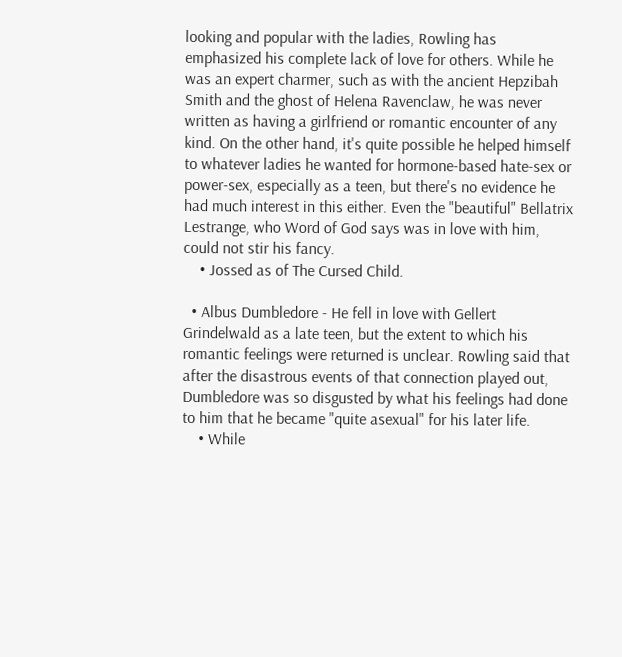looking and popular with the ladies, Rowling has emphasized his complete lack of love for others. While he was an expert charmer, such as with the ancient Hepzibah Smith and the ghost of Helena Ravenclaw, he was never written as having a girlfriend or romantic encounter of any kind. On the other hand, it's quite possible he helped himself to whatever ladies he wanted for hormone-based hate-sex or power-sex, especially as a teen, but there's no evidence he had much interest in this either. Even the "beautiful" Bellatrix Lestrange, who Word of God says was in love with him, could not stir his fancy.
    • Jossed as of The Cursed Child.

  • Albus Dumbledore - He fell in love with Gellert Grindelwald as a late teen, but the extent to which his romantic feelings were returned is unclear. Rowling said that after the disastrous events of that connection played out, Dumbledore was so disgusted by what his feelings had done to him that he became "quite asexual" for his later life.
    • While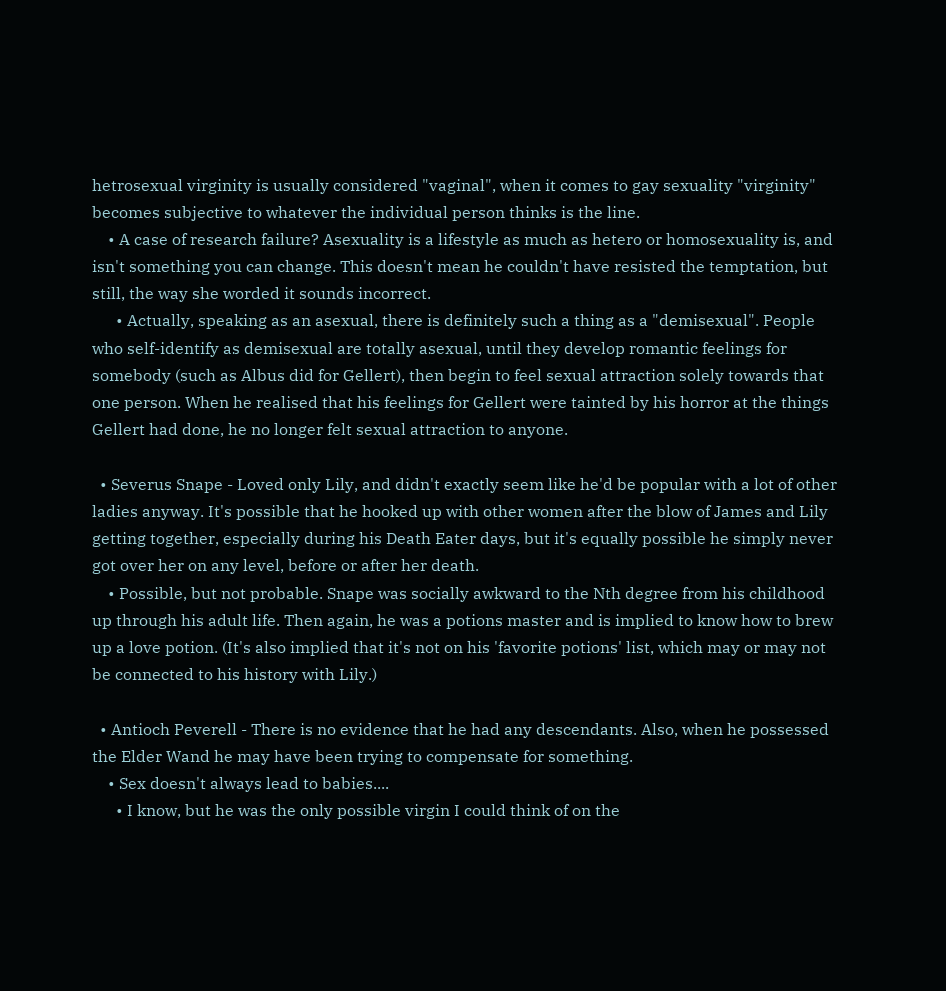hetrosexual virginity is usually considered "vaginal", when it comes to gay sexuality "virginity" becomes subjective to whatever the individual person thinks is the line.
    • A case of research failure? Asexuality is a lifestyle as much as hetero or homosexuality is, and isn't something you can change. This doesn't mean he couldn't have resisted the temptation, but still, the way she worded it sounds incorrect.
      • Actually, speaking as an asexual, there is definitely such a thing as a "demisexual". People who self-identify as demisexual are totally asexual, until they develop romantic feelings for somebody (such as Albus did for Gellert), then begin to feel sexual attraction solely towards that one person. When he realised that his feelings for Gellert were tainted by his horror at the things Gellert had done, he no longer felt sexual attraction to anyone.

  • Severus Snape - Loved only Lily, and didn't exactly seem like he'd be popular with a lot of other ladies anyway. It's possible that he hooked up with other women after the blow of James and Lily getting together, especially during his Death Eater days, but it's equally possible he simply never got over her on any level, before or after her death.
    • Possible, but not probable. Snape was socially awkward to the Nth degree from his childhood up through his adult life. Then again, he was a potions master and is implied to know how to brew up a love potion. (It's also implied that it's not on his 'favorite potions' list, which may or may not be connected to his history with Lily.)

  • Antioch Peverell - There is no evidence that he had any descendants. Also, when he possessed the Elder Wand he may have been trying to compensate for something.
    • Sex doesn't always lead to babies....
      • I know, but he was the only possible virgin I could think of on the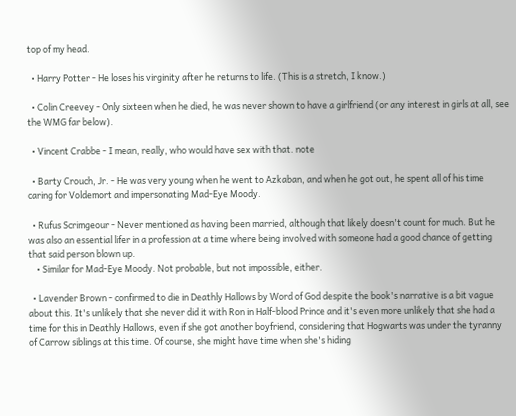top of my head.

  • Harry Potter - He loses his virginity after he returns to life. (This is a stretch, I know.)

  • Colin Creevey - Only sixteen when he died, he was never shown to have a girlfriend (or any interest in girls at all, see the WMG far below).

  • Vincent Crabbe - I mean, really, who would have sex with that. note

  • Barty Crouch, Jr. - He was very young when he went to Azkaban, and when he got out, he spent all of his time caring for Voldemort and impersonating Mad-Eye Moody.

  • Rufus Scrimgeour - Never mentioned as having been married, although that likely doesn't count for much. But he was also an essential lifer in a profession at a time where being involved with someone had a good chance of getting that said person blown up.
    • Similar for Mad-Eye Moody. Not probable, but not impossible, either.

  • Lavender Brown - confirmed to die in Deathly Hallows by Word of God despite the book's narrative is a bit vague about this. It's unlikely that she never did it with Ron in Half-blood Prince and it's even more unlikely that she had a time for this in Deathly Hallows, even if she got another boyfriend, considering that Hogwarts was under the tyranny of Carrow siblings at this time. Of course, she might have time when she's hiding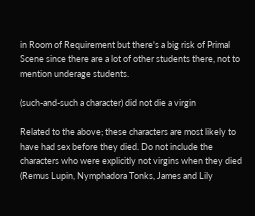in Room of Requirement but there's a big risk of Primal Scene since there are a lot of other students there, not to mention underage students.

(such-and-such a character) did not die a virgin

Related to the above; these characters are most likely to have had sex before they died. Do not include the characters who were explicitly not virgins when they died (Remus Lupin, Nymphadora Tonks, James and Lily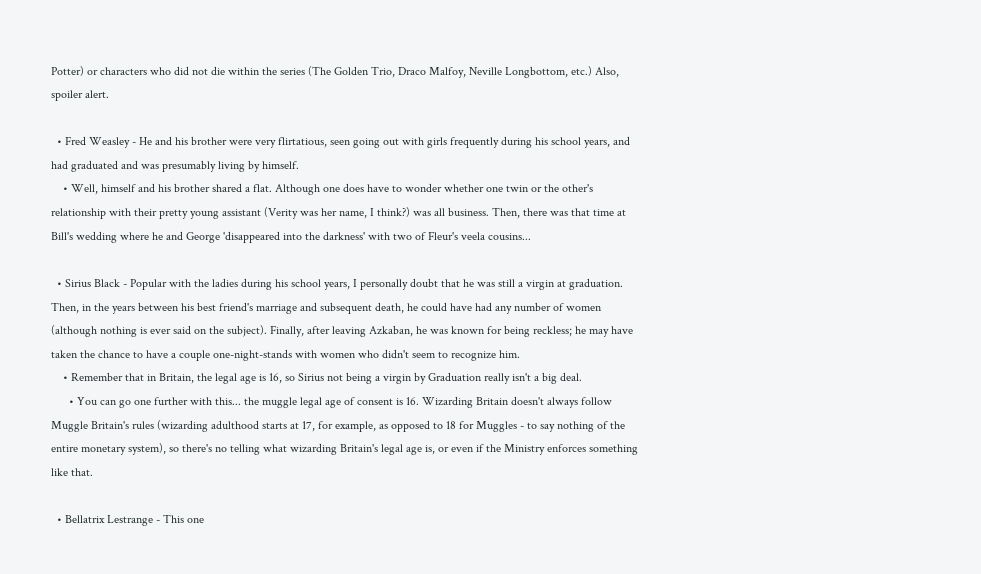Potter) or characters who did not die within the series (The Golden Trio, Draco Malfoy, Neville Longbottom, etc.) Also, spoiler alert.

  • Fred Weasley - He and his brother were very flirtatious, seen going out with girls frequently during his school years, and had graduated and was presumably living by himself.
    • Well, himself and his brother shared a flat. Although one does have to wonder whether one twin or the other's relationship with their pretty young assistant (Verity was her name, I think?) was all business. Then, there was that time at Bill's wedding where he and George 'disappeared into the darkness' with two of Fleur's veela cousins...

  • Sirius Black - Popular with the ladies during his school years, I personally doubt that he was still a virgin at graduation. Then, in the years between his best friend's marriage and subsequent death, he could have had any number of women (although nothing is ever said on the subject). Finally, after leaving Azkaban, he was known for being reckless; he may have taken the chance to have a couple one-night-stands with women who didn't seem to recognize him.
    • Remember that in Britain, the legal age is 16, so Sirius not being a virgin by Graduation really isn't a big deal.
      • You can go one further with this... the muggle legal age of consent is 16. Wizarding Britain doesn't always follow Muggle Britain's rules (wizarding adulthood starts at 17, for example, as opposed to 18 for Muggles - to say nothing of the entire monetary system), so there's no telling what wizarding Britain's legal age is, or even if the Ministry enforces something like that.

  • Bellatrix Lestrange - This one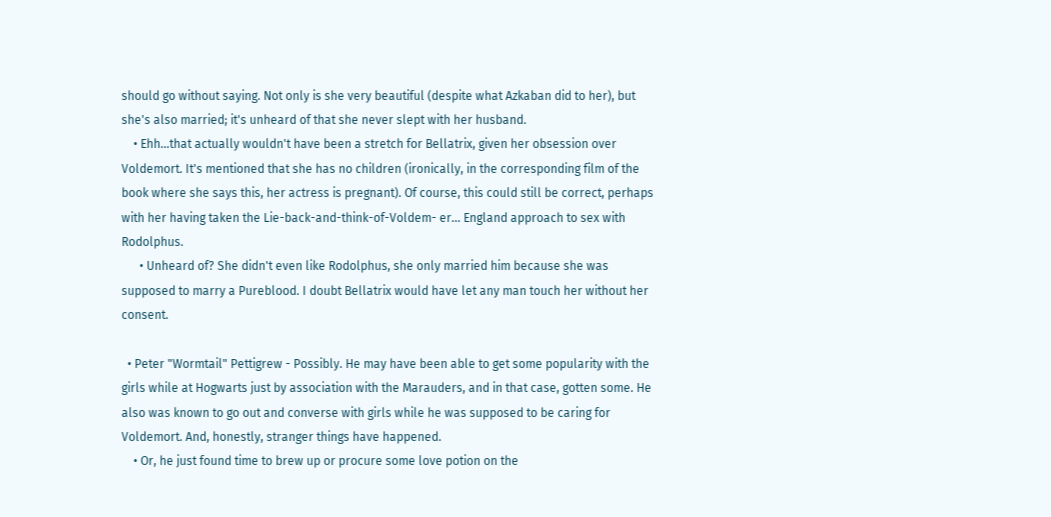should go without saying. Not only is she very beautiful (despite what Azkaban did to her), but she's also married; it's unheard of that she never slept with her husband.
    • Ehh...that actually wouldn't have been a stretch for Bellatrix, given her obsession over Voldemort. It's mentioned that she has no children (ironically, in the corresponding film of the book where she says this, her actress is pregnant). Of course, this could still be correct, perhaps with her having taken the Lie-back-and-think-of-Voldem- er... England approach to sex with Rodolphus.
      • Unheard of? She didn't even like Rodolphus, she only married him because she was supposed to marry a Pureblood. I doubt Bellatrix would have let any man touch her without her consent.

  • Peter "Wormtail" Pettigrew - Possibly. He may have been able to get some popularity with the girls while at Hogwarts just by association with the Marauders, and in that case, gotten some. He also was known to go out and converse with girls while he was supposed to be caring for Voldemort. And, honestly, stranger things have happened.
    • Or, he just found time to brew up or procure some love potion on the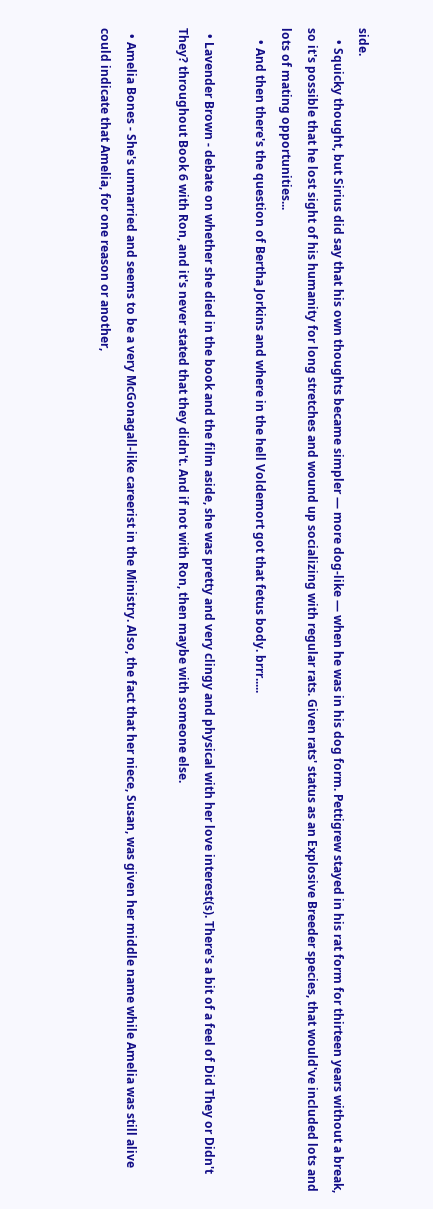side.
    • Squicky thought, but Sirius did say that his own thoughts became simpler — more dog-like — when he was in his dog form. Pettigrew stayed in his rat form for thirteen years without a break, so it's possible that he lost sight of his humanity for long stretches and wound up socializing with regular rats. Given rats' status as an Explosive Breeder species, that would've included lots and lots of mating opportunities...
    • And then there's the question of Bertha Jorkins and where in the hell Voldemort got that fetus body. brrr.....

  • Lavender Brown - debate on whether she died in the book and the film aside, she was pretty and very clingy and physical with her love interest(s). There's a bit of a feel of Did They or Didn't They? throughout Book 6 with Ron, and it's never stated that they didn't. And if not with Ron, then maybe with someone else.

  • Amelia Bones - She's unmarried and seems to be a very McGonagall-like careerist in the Ministry. Also, the fact that her niece, Susan, was given her middle name while Amelia was still alive could indicate that Amelia, for one reason or another,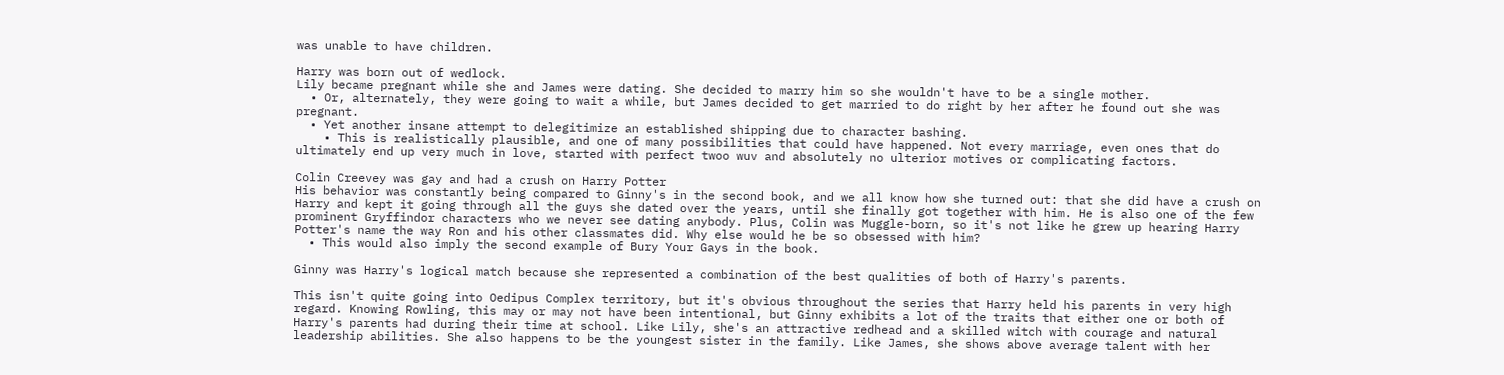was unable to have children.

Harry was born out of wedlock.
Lily became pregnant while she and James were dating. She decided to marry him so she wouldn't have to be a single mother.
  • Or, alternately, they were going to wait a while, but James decided to get married to do right by her after he found out she was pregnant.
  • Yet another insane attempt to delegitimize an established shipping due to character bashing.
    • This is realistically plausible, and one of many possibilities that could have happened. Not every marriage, even ones that do ultimately end up very much in love, started with perfect twoo wuv and absolutely no ulterior motives or complicating factors.

Colin Creevey was gay and had a crush on Harry Potter
His behavior was constantly being compared to Ginny's in the second book, and we all know how she turned out: that she did have a crush on Harry and kept it going through all the guys she dated over the years, until she finally got together with him. He is also one of the few prominent Gryffindor characters who we never see dating anybody. Plus, Colin was Muggle-born, so it's not like he grew up hearing Harry Potter's name the way Ron and his other classmates did. Why else would he be so obsessed with him?
  • This would also imply the second example of Bury Your Gays in the book.

Ginny was Harry's logical match because she represented a combination of the best qualities of both of Harry's parents.

This isn't quite going into Oedipus Complex territory, but it's obvious throughout the series that Harry held his parents in very high regard. Knowing Rowling, this may or may not have been intentional, but Ginny exhibits a lot of the traits that either one or both of Harry's parents had during their time at school. Like Lily, she's an attractive redhead and a skilled witch with courage and natural leadership abilities. She also happens to be the youngest sister in the family. Like James, she shows above average talent with her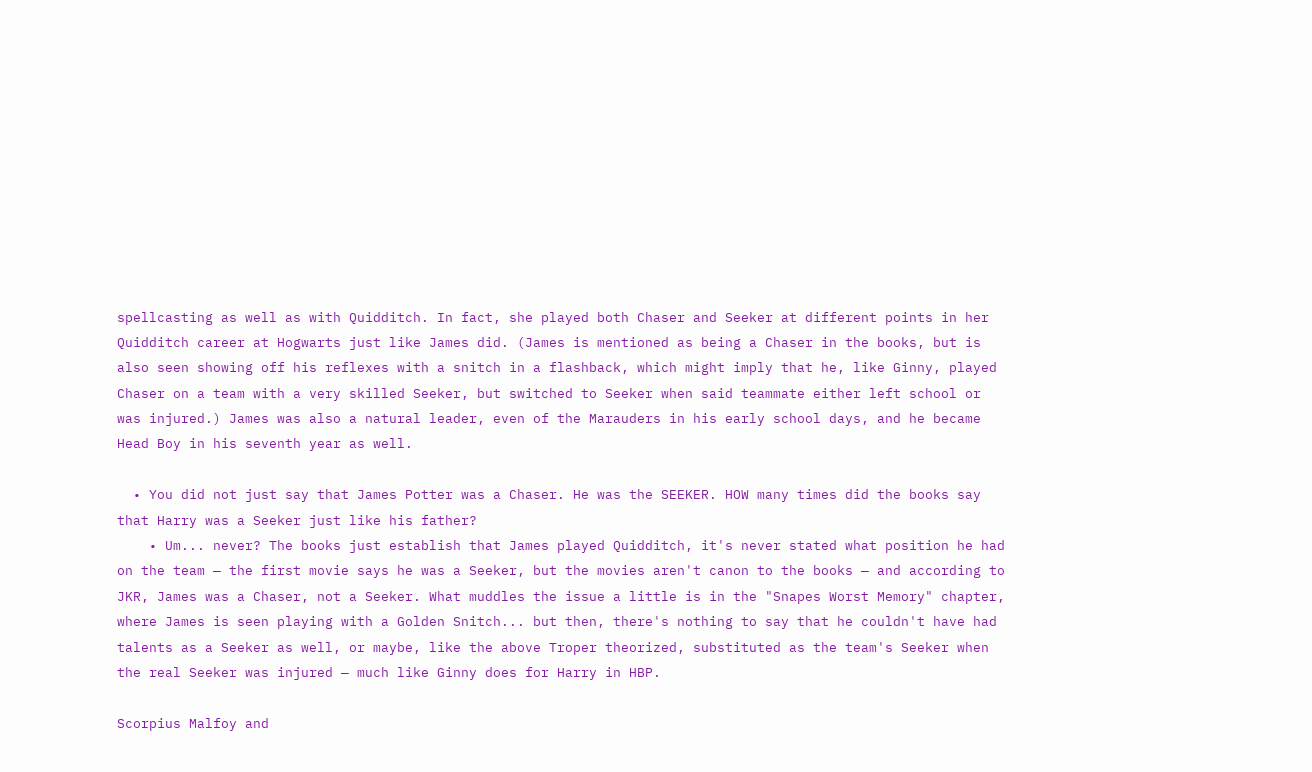spellcasting as well as with Quidditch. In fact, she played both Chaser and Seeker at different points in her Quidditch career at Hogwarts just like James did. (James is mentioned as being a Chaser in the books, but is also seen showing off his reflexes with a snitch in a flashback, which might imply that he, like Ginny, played Chaser on a team with a very skilled Seeker, but switched to Seeker when said teammate either left school or was injured.) James was also a natural leader, even of the Marauders in his early school days, and he became Head Boy in his seventh year as well.

  • You did not just say that James Potter was a Chaser. He was the SEEKER. HOW many times did the books say that Harry was a Seeker just like his father?
    • Um... never? The books just establish that James played Quidditch, it's never stated what position he had on the team — the first movie says he was a Seeker, but the movies aren't canon to the books — and according to JKR, James was a Chaser, not a Seeker. What muddles the issue a little is in the "Snapes Worst Memory" chapter, where James is seen playing with a Golden Snitch... but then, there's nothing to say that he couldn't have had talents as a Seeker as well, or maybe, like the above Troper theorized, substituted as the team's Seeker when the real Seeker was injured — much like Ginny does for Harry in HBP.

Scorpius Malfoy and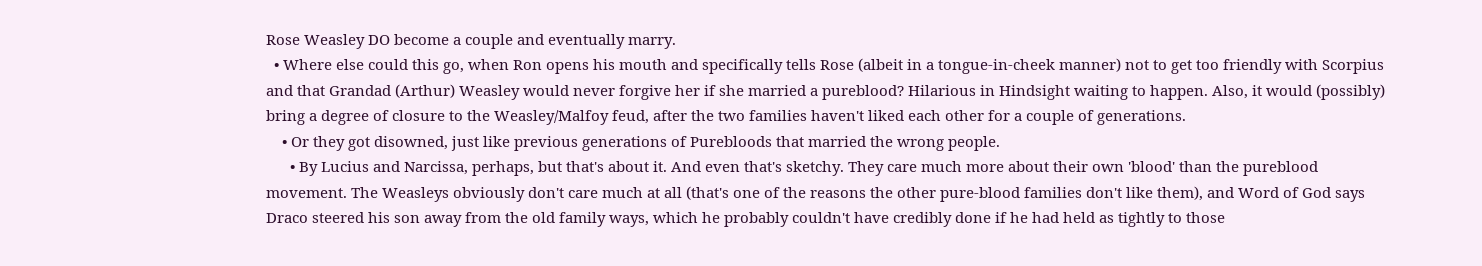Rose Weasley DO become a couple and eventually marry.
  • Where else could this go, when Ron opens his mouth and specifically tells Rose (albeit in a tongue-in-cheek manner) not to get too friendly with Scorpius and that Grandad (Arthur) Weasley would never forgive her if she married a pureblood? Hilarious in Hindsight waiting to happen. Also, it would (possibly) bring a degree of closure to the Weasley/Malfoy feud, after the two families haven't liked each other for a couple of generations.
    • Or they got disowned, just like previous generations of Purebloods that married the wrong people.
      • By Lucius and Narcissa, perhaps, but that's about it. And even that's sketchy. They care much more about their own 'blood' than the pureblood movement. The Weasleys obviously don't care much at all (that's one of the reasons the other pure-blood families don't like them), and Word of God says Draco steered his son away from the old family ways, which he probably couldn't have credibly done if he had held as tightly to those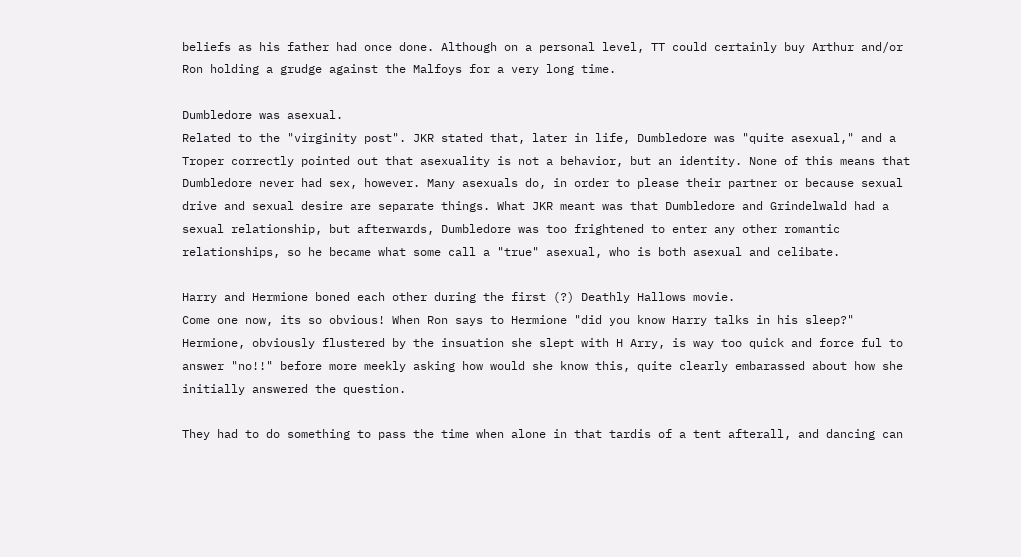beliefs as his father had once done. Although on a personal level, TT could certainly buy Arthur and/or Ron holding a grudge against the Malfoys for a very long time.

Dumbledore was asexual.
Related to the "virginity post". JKR stated that, later in life, Dumbledore was "quite asexual," and a Troper correctly pointed out that asexuality is not a behavior, but an identity. None of this means that Dumbledore never had sex, however. Many asexuals do, in order to please their partner or because sexual drive and sexual desire are separate things. What JKR meant was that Dumbledore and Grindelwald had a sexual relationship, but afterwards, Dumbledore was too frightened to enter any other romantic relationships, so he became what some call a "true" asexual, who is both asexual and celibate.

Harry and Hermione boned each other during the first (?) Deathly Hallows movie.
Come one now, its so obvious! When Ron says to Hermione "did you know Harry talks in his sleep?" Hermione, obviously flustered by the insuation she slept with H Arry, is way too quick and force ful to answer "no!!" before more meekly asking how would she know this, quite clearly embarassed about how she initially answered the question.

They had to do something to pass the time when alone in that tardis of a tent afterall, and dancing can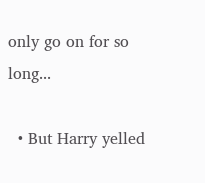only go on for so long...

  • But Harry yelled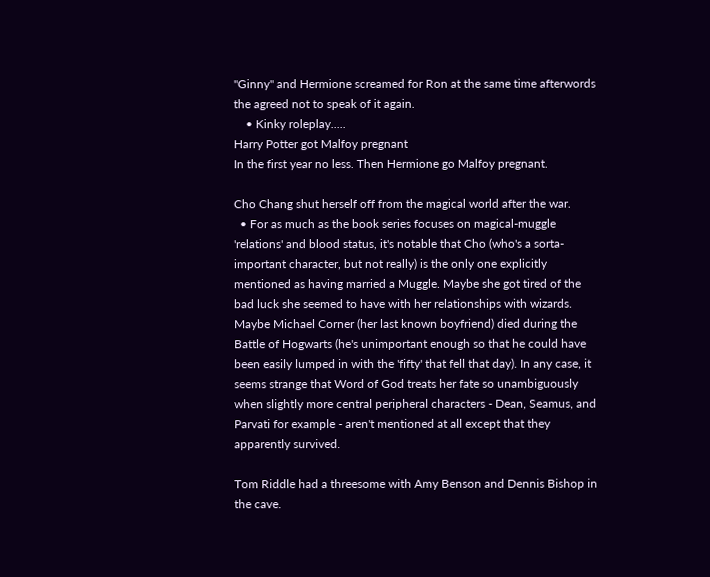"Ginny" and Hermione screamed for Ron at the same time afterwords the agreed not to speak of it again.
    • Kinky roleplay.....
Harry Potter got Malfoy pregnant
In the first year no less. Then Hermione go Malfoy pregnant.

Cho Chang shut herself off from the magical world after the war.
  • For as much as the book series focuses on magical-muggle 'relations' and blood status, it's notable that Cho (who's a sorta-important character, but not really) is the only one explicitly mentioned as having married a Muggle. Maybe she got tired of the bad luck she seemed to have with her relationships with wizards. Maybe Michael Corner (her last known boyfriend) died during the Battle of Hogwarts (he's unimportant enough so that he could have been easily lumped in with the 'fifty' that fell that day). In any case, it seems strange that Word of God treats her fate so unambiguously when slightly more central peripheral characters - Dean, Seamus, and Parvati for example - aren't mentioned at all except that they apparently survived.

Tom Riddle had a threesome with Amy Benson and Dennis Bishop in the cave.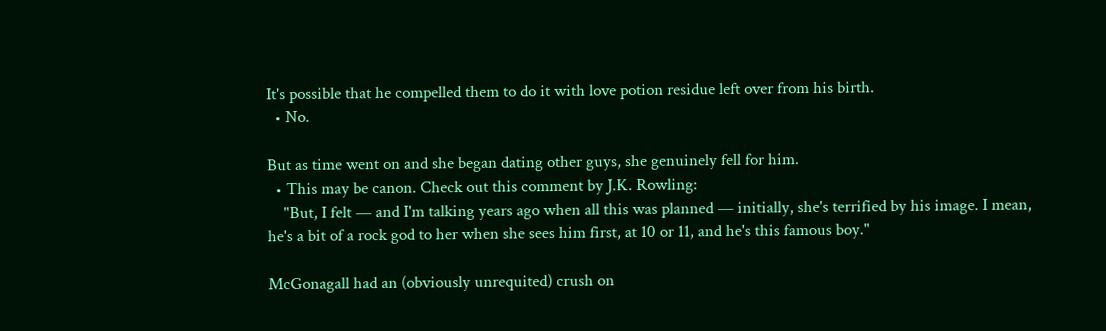It's possible that he compelled them to do it with love potion residue left over from his birth.
  • No.

But as time went on and she began dating other guys, she genuinely fell for him.
  • This may be canon. Check out this comment by J.K. Rowling:
    "But, I felt — and I'm talking years ago when all this was planned — initially, she's terrified by his image. I mean, he's a bit of a rock god to her when she sees him first, at 10 or 11, and he's this famous boy."

McGonagall had an (obviously unrequited) crush on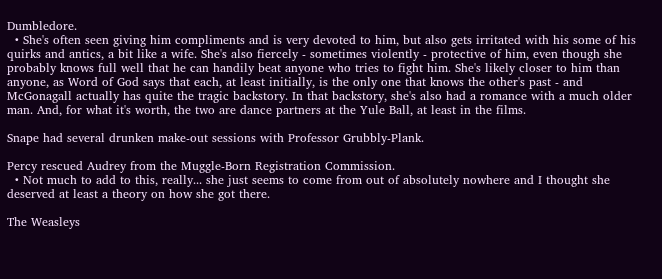Dumbledore.
  • She's often seen giving him compliments and is very devoted to him, but also gets irritated with his some of his quirks and antics, a bit like a wife. She's also fiercely - sometimes violently - protective of him, even though she probably knows full well that he can handily beat anyone who tries to fight him. She's likely closer to him than anyone, as Word of God says that each, at least initially, is the only one that knows the other's past - and McGonagall actually has quite the tragic backstory. In that backstory, she's also had a romance with a much older man. And, for what it's worth, the two are dance partners at the Yule Ball, at least in the films.

Snape had several drunken make-out sessions with Professor Grubbly-Plank.

Percy rescued Audrey from the Muggle-Born Registration Commission.
  • Not much to add to this, really... she just seems to come from out of absolutely nowhere and I thought she deserved at least a theory on how she got there.

The Weasleys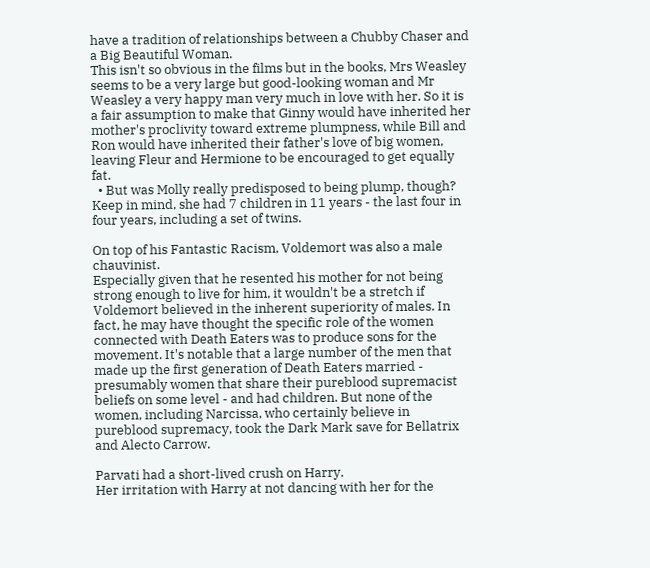have a tradition of relationships between a Chubby Chaser and a Big Beautiful Woman.
This isn't so obvious in the films but in the books, Mrs Weasley seems to be a very large but good-looking woman and Mr Weasley a very happy man very much in love with her. So it is a fair assumption to make that Ginny would have inherited her mother's proclivity toward extreme plumpness, while Bill and Ron would have inherited their father's love of big women, leaving Fleur and Hermione to be encouraged to get equally fat.
  • But was Molly really predisposed to being plump, though? Keep in mind, she had 7 children in 11 years - the last four in four years, including a set of twins.

On top of his Fantastic Racism, Voldemort was also a male chauvinist.
Especially given that he resented his mother for not being strong enough to live for him, it wouldn't be a stretch if Voldemort believed in the inherent superiority of males. In fact, he may have thought the specific role of the women connected with Death Eaters was to produce sons for the movement. It's notable that a large number of the men that made up the first generation of Death Eaters married - presumably women that share their pureblood supremacist beliefs on some level - and had children. But none of the women, including Narcissa, who certainly believe in pureblood supremacy, took the Dark Mark save for Bellatrix and Alecto Carrow.

Parvati had a short-lived crush on Harry.
Her irritation with Harry at not dancing with her for the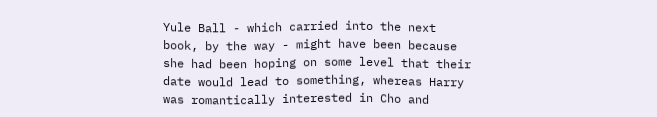Yule Ball - which carried into the next book, by the way - might have been because she had been hoping on some level that their date would lead to something, whereas Harry was romantically interested in Cho and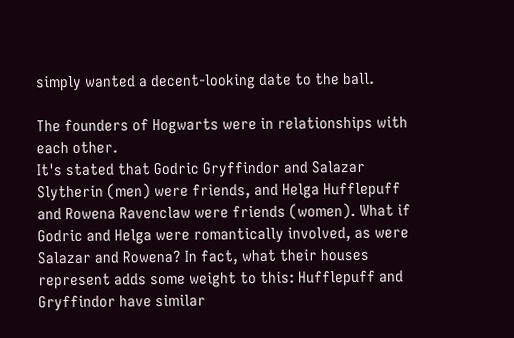simply wanted a decent-looking date to the ball.

The founders of Hogwarts were in relationships with each other.
It's stated that Godric Gryffindor and Salazar Slytherin (men) were friends, and Helga Hufflepuff and Rowena Ravenclaw were friends (women). What if Godric and Helga were romantically involved, as were Salazar and Rowena? In fact, what their houses represent adds some weight to this: Hufflepuff and Gryffindor have similar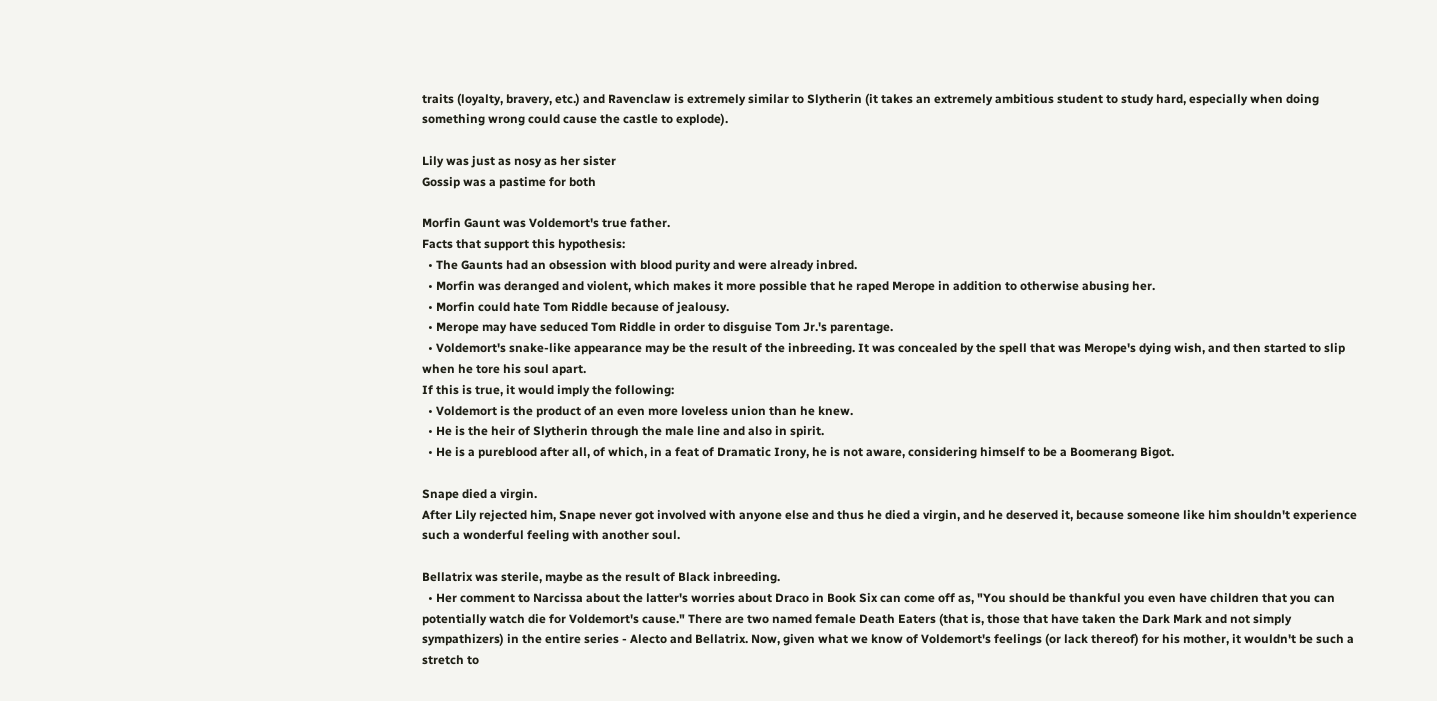traits (loyalty, bravery, etc.) and Ravenclaw is extremely similar to Slytherin (it takes an extremely ambitious student to study hard, especially when doing something wrong could cause the castle to explode).

Lily was just as nosy as her sister
Gossip was a pastime for both

Morfin Gaunt was Voldemort's true father.
Facts that support this hypothesis:
  • The Gaunts had an obsession with blood purity and were already inbred.
  • Morfin was deranged and violent, which makes it more possible that he raped Merope in addition to otherwise abusing her.
  • Morfin could hate Tom Riddle because of jealousy.
  • Merope may have seduced Tom Riddle in order to disguise Tom Jr.'s parentage.
  • Voldemort's snake-like appearance may be the result of the inbreeding. It was concealed by the spell that was Merope's dying wish, and then started to slip when he tore his soul apart.
If this is true, it would imply the following:
  • Voldemort is the product of an even more loveless union than he knew.
  • He is the heir of Slytherin through the male line and also in spirit.
  • He is a pureblood after all, of which, in a feat of Dramatic Irony, he is not aware, considering himself to be a Boomerang Bigot.

Snape died a virgin.
After Lily rejected him, Snape never got involved with anyone else and thus he died a virgin, and he deserved it, because someone like him shouldn't experience such a wonderful feeling with another soul.

Bellatrix was sterile, maybe as the result of Black inbreeding.
  • Her comment to Narcissa about the latter's worries about Draco in Book Six can come off as, "You should be thankful you even have children that you can potentially watch die for Voldemort's cause." There are two named female Death Eaters (that is, those that have taken the Dark Mark and not simply sympathizers) in the entire series - Alecto and Bellatrix. Now, given what we know of Voldemort's feelings (or lack thereof) for his mother, it wouldn't be such a stretch to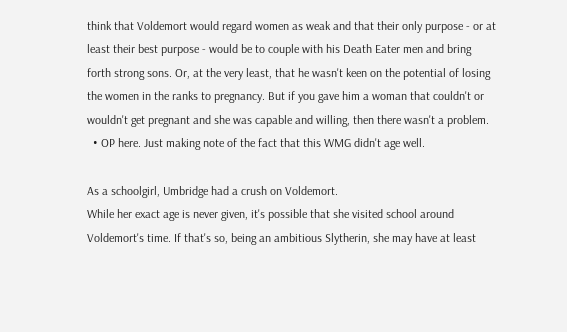think that Voldemort would regard women as weak and that their only purpose - or at least their best purpose - would be to couple with his Death Eater men and bring forth strong sons. Or, at the very least, that he wasn't keen on the potential of losing the women in the ranks to pregnancy. But if you gave him a woman that couldn't or wouldn't get pregnant and she was capable and willing, then there wasn't a problem.
  • OP here. Just making note of the fact that this WMG didn't age well.

As a schoolgirl, Umbridge had a crush on Voldemort.
While her exact age is never given, it's possible that she visited school around Voldemort's time. If that's so, being an ambitious Slytherin, she may have at least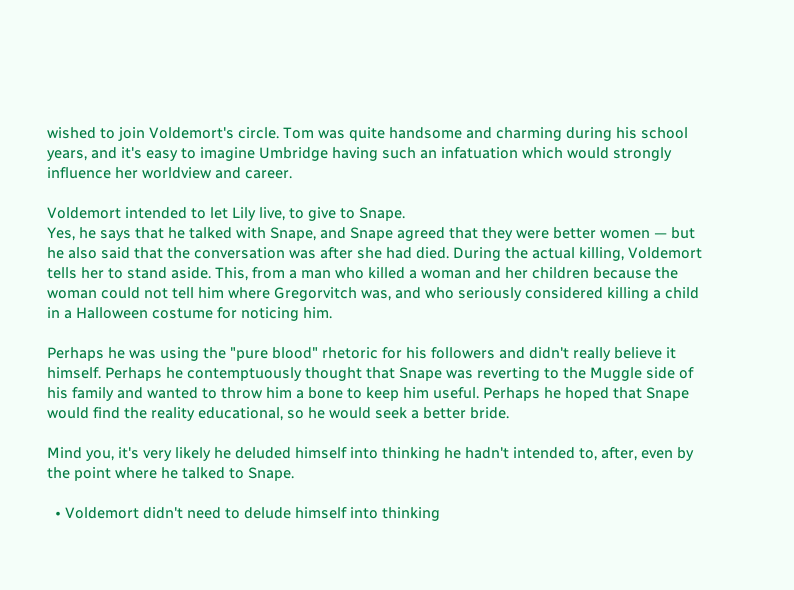wished to join Voldemort's circle. Tom was quite handsome and charming during his school years, and it's easy to imagine Umbridge having such an infatuation which would strongly influence her worldview and career.

Voldemort intended to let Lily live, to give to Snape.
Yes, he says that he talked with Snape, and Snape agreed that they were better women — but he also said that the conversation was after she had died. During the actual killing, Voldemort tells her to stand aside. This, from a man who killed a woman and her children because the woman could not tell him where Gregorvitch was, and who seriously considered killing a child in a Halloween costume for noticing him.

Perhaps he was using the "pure blood" rhetoric for his followers and didn't really believe it himself. Perhaps he contemptuously thought that Snape was reverting to the Muggle side of his family and wanted to throw him a bone to keep him useful. Perhaps he hoped that Snape would find the reality educational, so he would seek a better bride.

Mind you, it's very likely he deluded himself into thinking he hadn't intended to, after, even by the point where he talked to Snape.

  • Voldemort didn't need to delude himself into thinking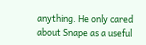anything. He only cared about Snape as a useful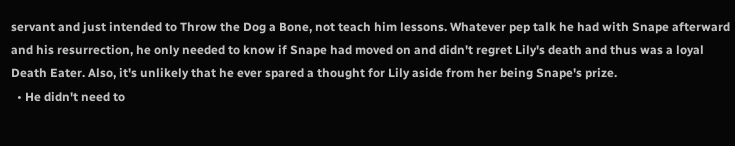servant and just intended to Throw the Dog a Bone, not teach him lessons. Whatever pep talk he had with Snape afterward and his resurrection, he only needed to know if Snape had moved on and didn't regret Lily's death and thus was a loyal Death Eater. Also, it's unlikely that he ever spared a thought for Lily aside from her being Snape's prize.
  • He didn't need to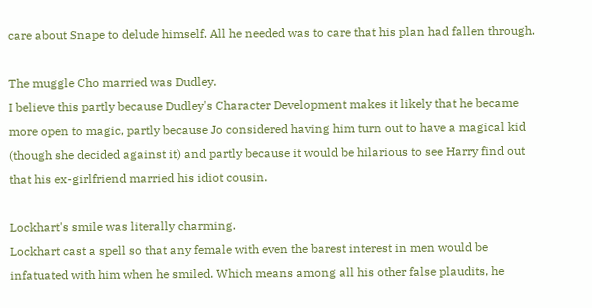care about Snape to delude himself. All he needed was to care that his plan had fallen through.

The muggle Cho married was Dudley.
I believe this partly because Dudley's Character Development makes it likely that he became more open to magic, partly because Jo considered having him turn out to have a magical kid (though she decided against it) and partly because it would be hilarious to see Harry find out that his ex-girlfriend married his idiot cousin.

Lockhart's smile was literally charming.
Lockhart cast a spell so that any female with even the barest interest in men would be infatuated with him when he smiled. Which means among all his other false plaudits, he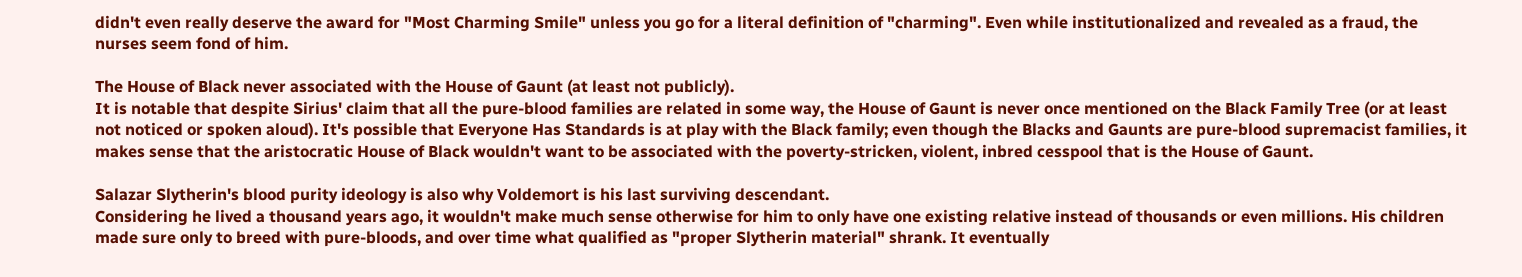didn't even really deserve the award for "Most Charming Smile" unless you go for a literal definition of "charming". Even while institutionalized and revealed as a fraud, the nurses seem fond of him.

The House of Black never associated with the House of Gaunt (at least not publicly).
It is notable that despite Sirius' claim that all the pure-blood families are related in some way, the House of Gaunt is never once mentioned on the Black Family Tree (or at least not noticed or spoken aloud). It's possible that Everyone Has Standards is at play with the Black family; even though the Blacks and Gaunts are pure-blood supremacist families, it makes sense that the aristocratic House of Black wouldn't want to be associated with the poverty-stricken, violent, inbred cesspool that is the House of Gaunt.

Salazar Slytherin's blood purity ideology is also why Voldemort is his last surviving descendant.
Considering he lived a thousand years ago, it wouldn't make much sense otherwise for him to only have one existing relative instead of thousands or even millions. His children made sure only to breed with pure-bloods, and over time what qualified as "proper Slytherin material" shrank. It eventually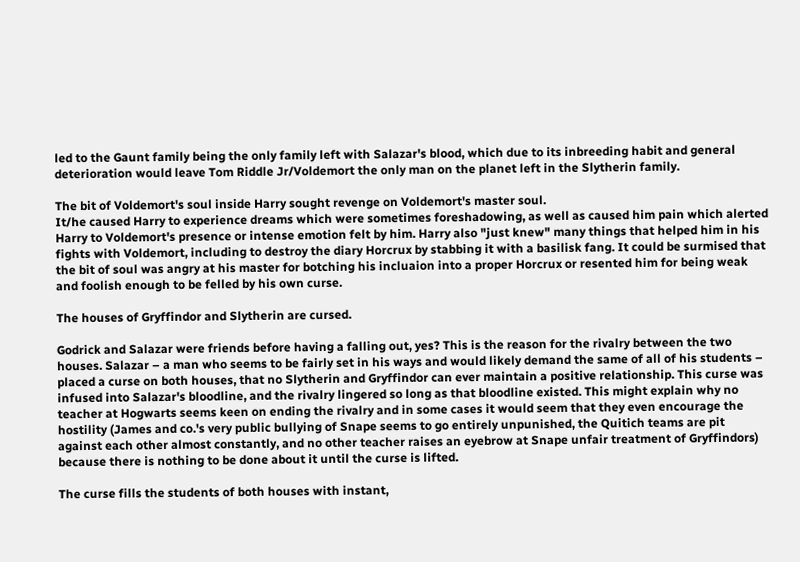led to the Gaunt family being the only family left with Salazar's blood, which due to its inbreeding habit and general deterioration would leave Tom Riddle Jr/Voldemort the only man on the planet left in the Slytherin family.

The bit of Voldemort's soul inside Harry sought revenge on Voldemort's master soul.
It/he caused Harry to experience dreams which were sometimes foreshadowing, as well as caused him pain which alerted Harry to Voldemort's presence or intense emotion felt by him. Harry also "just knew" many things that helped him in his fights with Voldemort, including to destroy the diary Horcrux by stabbing it with a basilisk fang. It could be surmised that the bit of soul was angry at his master for botching his incluaion into a proper Horcrux or resented him for being weak and foolish enough to be felled by his own curse.

The houses of Gryffindor and Slytherin are cursed.

Godrick and Salazar were friends before having a falling out, yes? This is the reason for the rivalry between the two houses. Salazar – a man who seems to be fairly set in his ways and would likely demand the same of all of his students – placed a curse on both houses, that no Slytherin and Gryffindor can ever maintain a positive relationship. This curse was infused into Salazar's bloodline, and the rivalry lingered so long as that bloodline existed. This might explain why no teacher at Hogwarts seems keen on ending the rivalry and in some cases it would seem that they even encourage the hostility (James and co.'s very public bullying of Snape seems to go entirely unpunished, the Quitich teams are pit against each other almost constantly, and no other teacher raises an eyebrow at Snape unfair treatment of Gryffindors) because there is nothing to be done about it until the curse is lifted.

The curse fills the students of both houses with instant,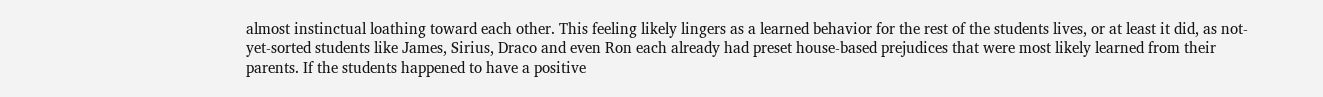almost instinctual loathing toward each other. This feeling likely lingers as a learned behavior for the rest of the students lives, or at least it did, as not-yet-sorted students like James, Sirius, Draco and even Ron each already had preset house-based prejudices that were most likely learned from their parents. If the students happened to have a positive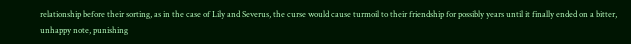relationship before their sorting, as in the case of Lily and Severus, the curse would cause turmoil to their friendship for possibly years until it finally ended on a bitter, unhappy note, punishing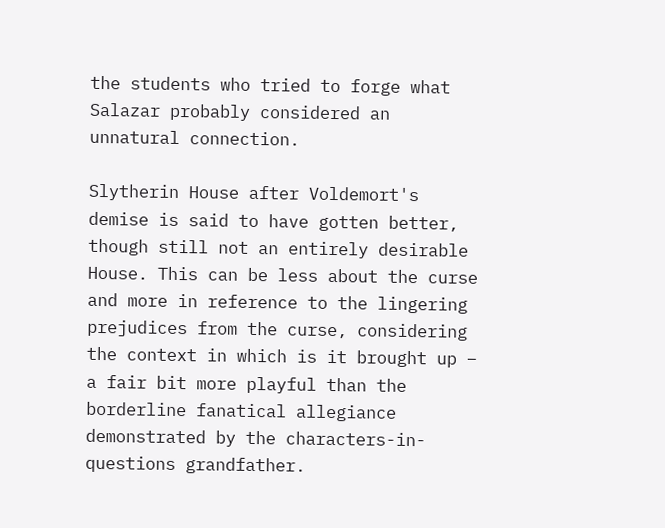the students who tried to forge what Salazar probably considered an unnatural connection.

Slytherin House after Voldemort's demise is said to have gotten better, though still not an entirely desirable House. This can be less about the curse and more in reference to the lingering prejudices from the curse, considering the context in which is it brought up – a fair bit more playful than the borderline fanatical allegiance demonstrated by the characters-in-questions grandfather.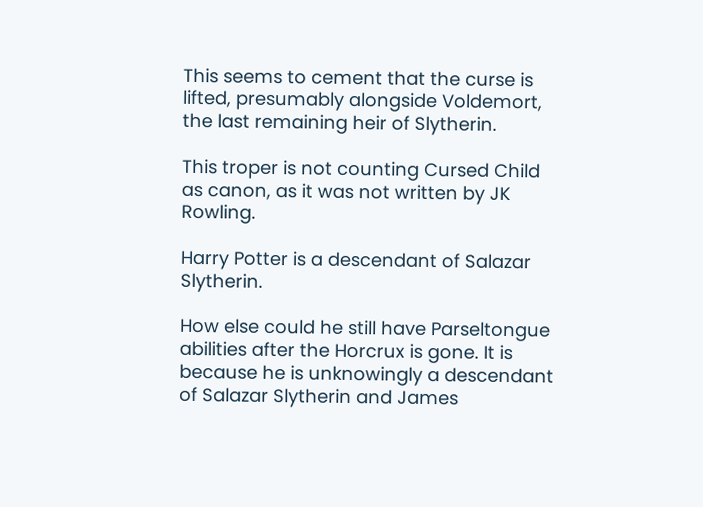This seems to cement that the curse is lifted, presumably alongside Voldemort, the last remaining heir of Slytherin.

This troper is not counting Cursed Child as canon, as it was not written by JK Rowling.

Harry Potter is a descendant of Salazar Slytherin.

How else could he still have Parseltongue abilities after the Horcrux is gone. It is because he is unknowingly a descendant of Salazar Slytherin and James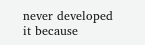never developed it because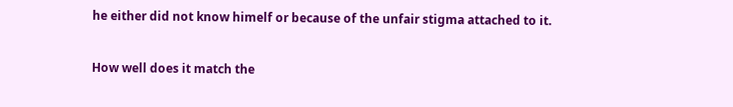he either did not know himelf or because of the unfair stigma attached to it.


How well does it match the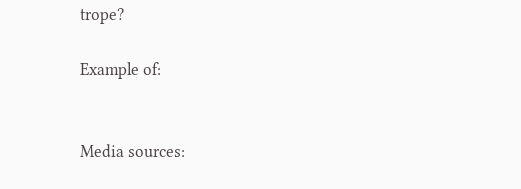trope?

Example of:


Media sources: